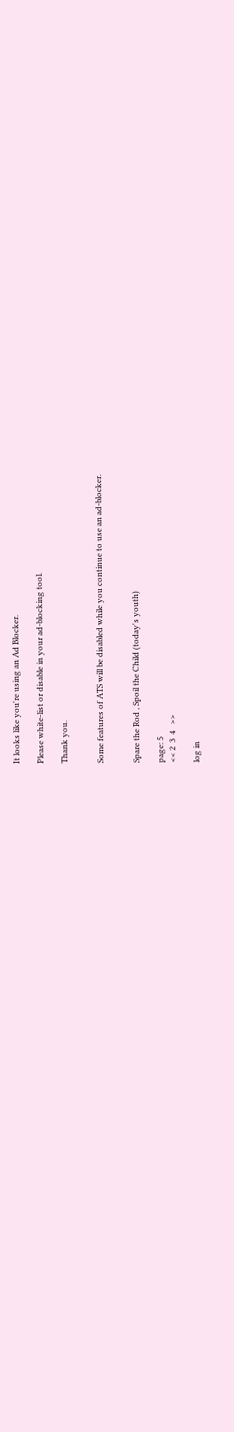It looks like you're using an Ad Blocker.

Please white-list or disable in your ad-blocking tool.

Thank you.


Some features of ATS will be disabled while you continue to use an ad-blocker.


Spare the Rod , Spoil the Child (today's youth)

page: 5
<< 2  3  4   >>

log in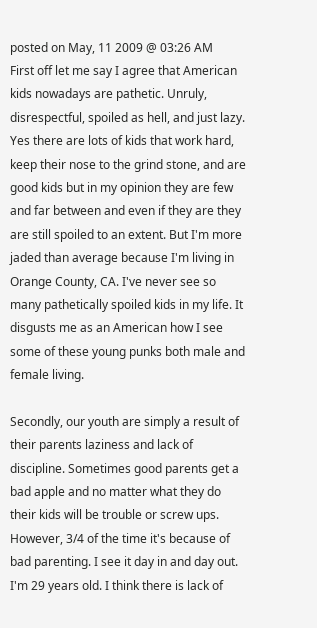posted on May, 11 2009 @ 03:26 AM
First off let me say I agree that American kids nowadays are pathetic. Unruly, disrespectful, spoiled as hell, and just lazy. Yes there are lots of kids that work hard, keep their nose to the grind stone, and are good kids but in my opinion they are few and far between and even if they are they are still spoiled to an extent. But I'm more jaded than average because I'm living in Orange County, CA. I've never see so many pathetically spoiled kids in my life. It disgusts me as an American how I see some of these young punks both male and female living.

Secondly, our youth are simply a result of their parents laziness and lack of discipline. Sometimes good parents get a bad apple and no matter what they do their kids will be trouble or screw ups. However, 3/4 of the time it's because of bad parenting. I see it day in and day out. I'm 29 years old. I think there is lack of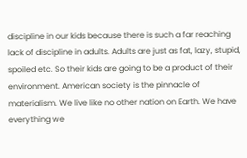discipline in our kids because there is such a far reaching lack of discipline in adults. Adults are just as fat, lazy, stupid, spoiled etc. So their kids are going to be a product of their environment. American society is the pinnacle of materialism. We live like no other nation on Earth. We have everything we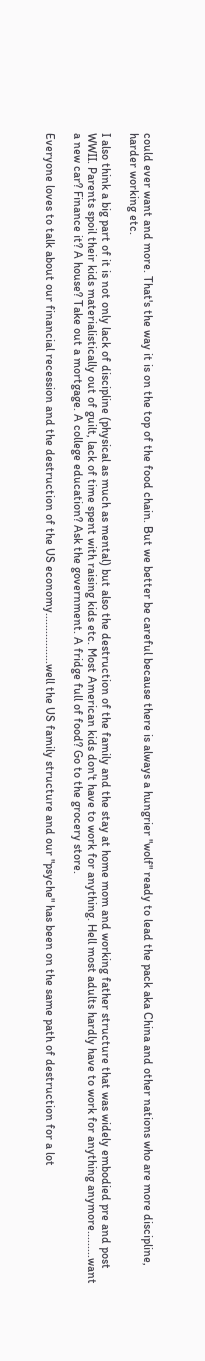could ever want and more. That's the way it is on the top of the food chain. But we better be careful because there is always a hungrier "wolf" ready to lead the pack aka China and other nations who are more discipline, harder working etc.

I also think a big part of it is not only lack of discipline (physical as much as mental) but also the destruction of the family and the stay at home mom and working father structure that was widely embodied pre and post WWII. Parents spoil their kids materialistically out of guilt, lack of time spent with raising kids etc. Most American kids don't have to work for anything. Hell most adults hardly have to work for anything anymore.........want a new car? Finance it? A house? Take out a mortgage. A college education? Ask the government. A fridge full of food? Go to the grocery store.

Everyone loves to talk about our financial recession and the destruction of the US economy.................well the US family structure and our "psyche" has been on the same path of destruction for a lot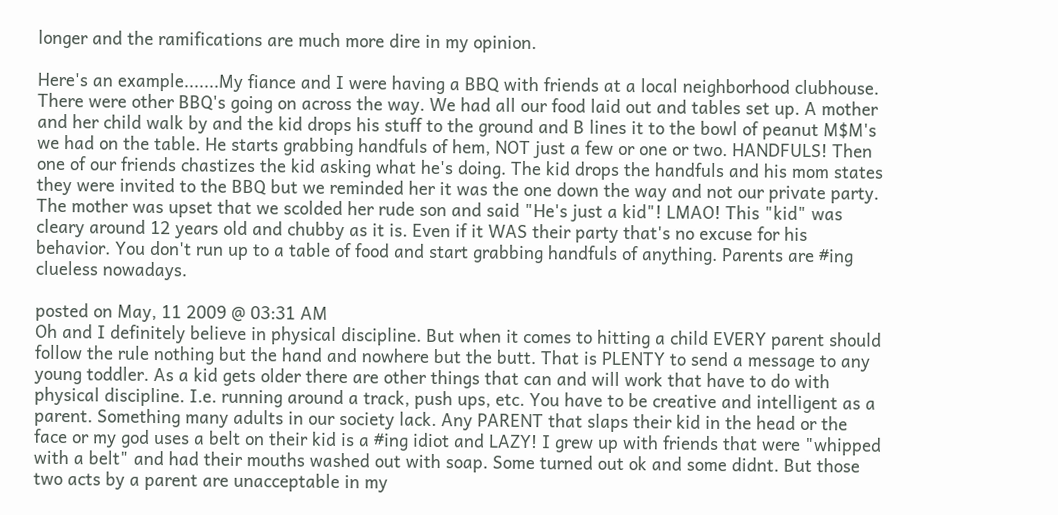longer and the ramifications are much more dire in my opinion.

Here's an example.......My fiance and I were having a BBQ with friends at a local neighborhood clubhouse. There were other BBQ's going on across the way. We had all our food laid out and tables set up. A mother and her child walk by and the kid drops his stuff to the ground and B lines it to the bowl of peanut M$M's we had on the table. He starts grabbing handfuls of hem, NOT just a few or one or two. HANDFULS! Then one of our friends chastizes the kid asking what he's doing. The kid drops the handfuls and his mom states they were invited to the BBQ but we reminded her it was the one down the way and not our private party. The mother was upset that we scolded her rude son and said "He's just a kid"! LMAO! This "kid" was cleary around 12 years old and chubby as it is. Even if it WAS their party that's no excuse for his behavior. You don't run up to a table of food and start grabbing handfuls of anything. Parents are #ing clueless nowadays.

posted on May, 11 2009 @ 03:31 AM
Oh and I definitely believe in physical discipline. But when it comes to hitting a child EVERY parent should follow the rule nothing but the hand and nowhere but the butt. That is PLENTY to send a message to any young toddler. As a kid gets older there are other things that can and will work that have to do with physical discipline. I.e. running around a track, push ups, etc. You have to be creative and intelligent as a parent. Something many adults in our society lack. Any PARENT that slaps their kid in the head or the face or my god uses a belt on their kid is a #ing idiot and LAZY! I grew up with friends that were "whipped with a belt" and had their mouths washed out with soap. Some turned out ok and some didnt. But those two acts by a parent are unacceptable in my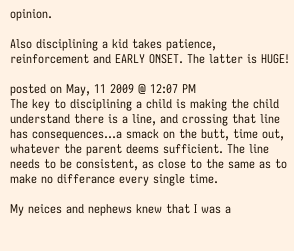opinion.

Also disciplining a kid takes patience, reinforcement and EARLY ONSET. The latter is HUGE!

posted on May, 11 2009 @ 12:07 PM
The key to disciplining a child is making the child understand there is a line, and crossing that line has consequences...a smack on the butt, time out, whatever the parent deems sufficient. The line needs to be consistent, as close to the same as to make no differance every single time.

My neices and nephews knew that I was a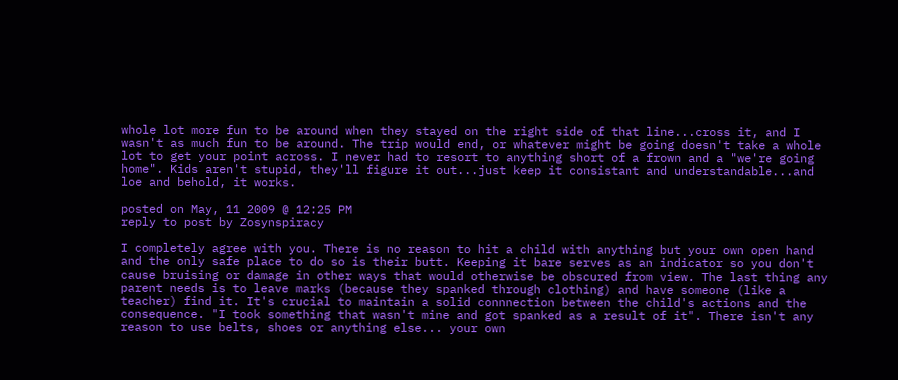whole lot more fun to be around when they stayed on the right side of that line...cross it, and I wasn't as much fun to be around. The trip would end, or whatever might be going doesn't take a whole lot to get your point across. I never had to resort to anything short of a frown and a "we're going home". Kids aren't stupid, they'll figure it out...just keep it consistant and understandable...and loe and behold, it works.

posted on May, 11 2009 @ 12:25 PM
reply to post by Zosynspiracy

I completely agree with you. There is no reason to hit a child with anything but your own open hand and the only safe place to do so is their butt. Keeping it bare serves as an indicator so you don't cause bruising or damage in other ways that would otherwise be obscured from view. The last thing any parent needs is to leave marks (because they spanked through clothing) and have someone (like a teacher) find it. It's crucial to maintain a solid connnection between the child's actions and the consequence. "I took something that wasn't mine and got spanked as a result of it". There isn't any reason to use belts, shoes or anything else... your own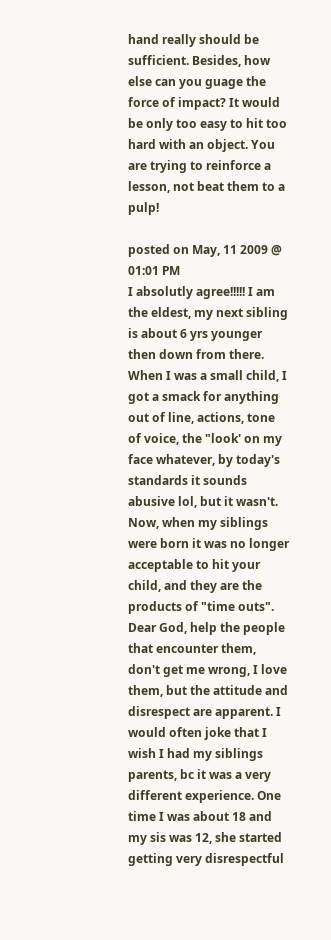hand really should be sufficient. Besides, how else can you guage the force of impact? It would be only too easy to hit too hard with an object. You are trying to reinforce a lesson, not beat them to a pulp!

posted on May, 11 2009 @ 01:01 PM
I absolutly agree!!!!! I am the eldest, my next sibling is about 6 yrs younger then down from there. When I was a small child, I got a smack for anything out of line, actions, tone of voice, the "look' on my face whatever, by today's standards it sounds abusive lol, but it wasn't. Now, when my siblings were born it was no longer acceptable to hit your child, and they are the products of "time outs". Dear God, help the people that encounter them, don't get me wrong, I love them, but the attitude and disrespect are apparent. I would often joke that I wish I had my siblings parents, bc it was a very different experience. One time I was about 18 and my sis was 12, she started getting very disrespectful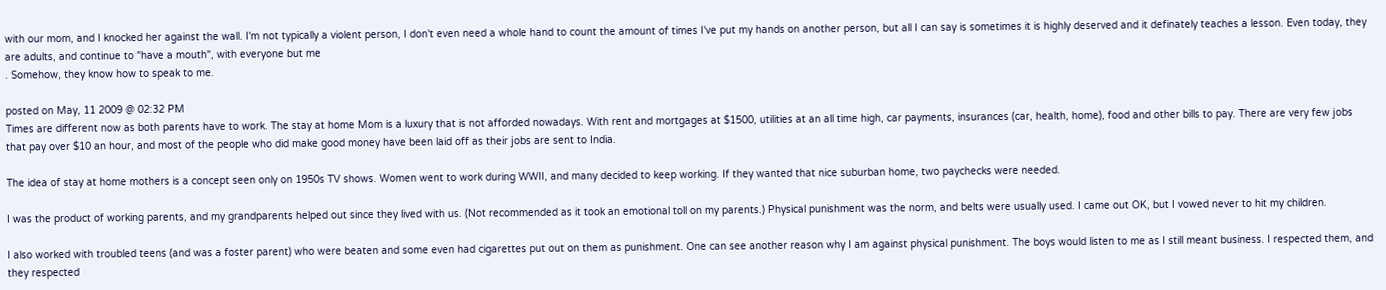with our mom, and I knocked her against the wall. I'm not typically a violent person, I don't even need a whole hand to count the amount of times I've put my hands on another person, but all I can say is sometimes it is highly deserved and it definately teaches a lesson. Even today, they are adults, and continue to "have a mouth", with everyone but me
. Somehow, they know how to speak to me.

posted on May, 11 2009 @ 02:32 PM
Times are different now as both parents have to work. The stay at home Mom is a luxury that is not afforded nowadays. With rent and mortgages at $1500, utilities at an all time high, car payments, insurances (car, health, home), food and other bills to pay. There are very few jobs that pay over $10 an hour, and most of the people who did make good money have been laid off as their jobs are sent to India.

The idea of stay at home mothers is a concept seen only on 1950s TV shows. Women went to work during WWII, and many decided to keep working. If they wanted that nice suburban home, two paychecks were needed.

I was the product of working parents, and my grandparents helped out since they lived with us. (Not recommended as it took an emotional toll on my parents.) Physical punishment was the norm, and belts were usually used. I came out OK, but I vowed never to hit my children.

I also worked with troubled teens (and was a foster parent) who were beaten and some even had cigarettes put out on them as punishment. One can see another reason why I am against physical punishment. The boys would listen to me as I still meant business. I respected them, and they respected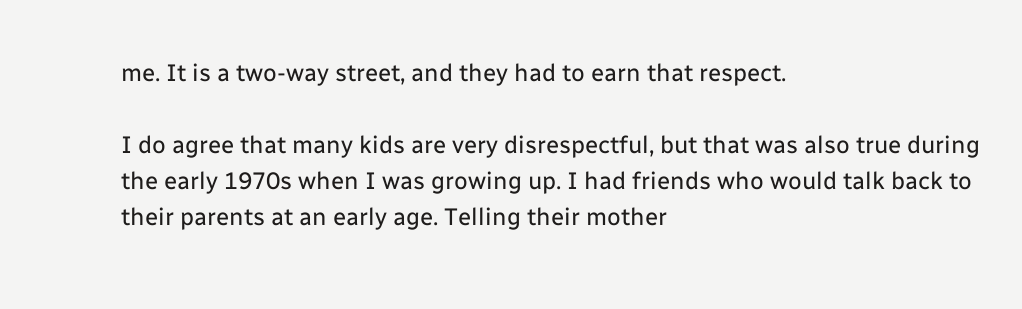me. It is a two-way street, and they had to earn that respect.

I do agree that many kids are very disrespectful, but that was also true during the early 1970s when I was growing up. I had friends who would talk back to their parents at an early age. Telling their mother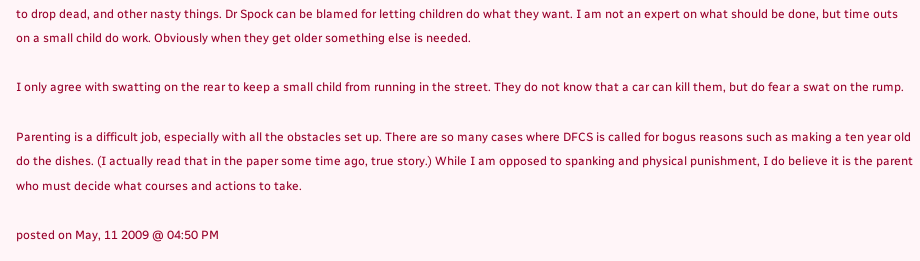to drop dead, and other nasty things. Dr Spock can be blamed for letting children do what they want. I am not an expert on what should be done, but time outs on a small child do work. Obviously when they get older something else is needed.

I only agree with swatting on the rear to keep a small child from running in the street. They do not know that a car can kill them, but do fear a swat on the rump.

Parenting is a difficult job, especially with all the obstacles set up. There are so many cases where DFCS is called for bogus reasons such as making a ten year old do the dishes. (I actually read that in the paper some time ago, true story.) While I am opposed to spanking and physical punishment, I do believe it is the parent who must decide what courses and actions to take.

posted on May, 11 2009 @ 04:50 PM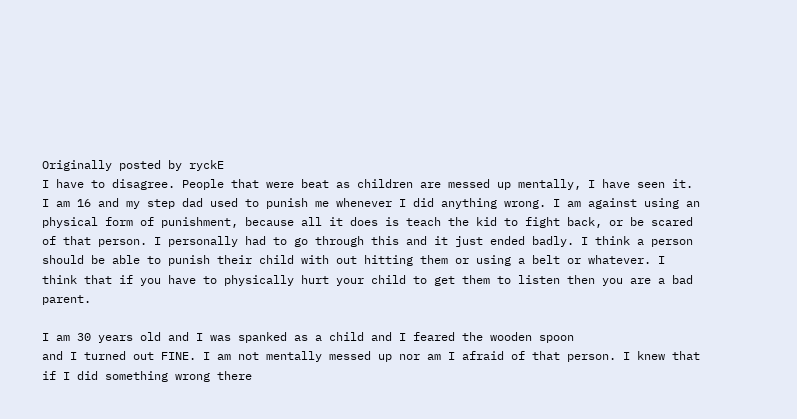Originally posted by ryckE
I have to disagree. People that were beat as children are messed up mentally, I have seen it. I am 16 and my step dad used to punish me whenever I did anything wrong. I am against using an physical form of punishment, because all it does is teach the kid to fight back, or be scared of that person. I personally had to go through this and it just ended badly. I think a person should be able to punish their child with out hitting them or using a belt or whatever. I think that if you have to physically hurt your child to get them to listen then you are a bad parent.

I am 30 years old and I was spanked as a child and I feared the wooden spoon
and I turned out FINE. I am not mentally messed up nor am I afraid of that person. I knew that if I did something wrong there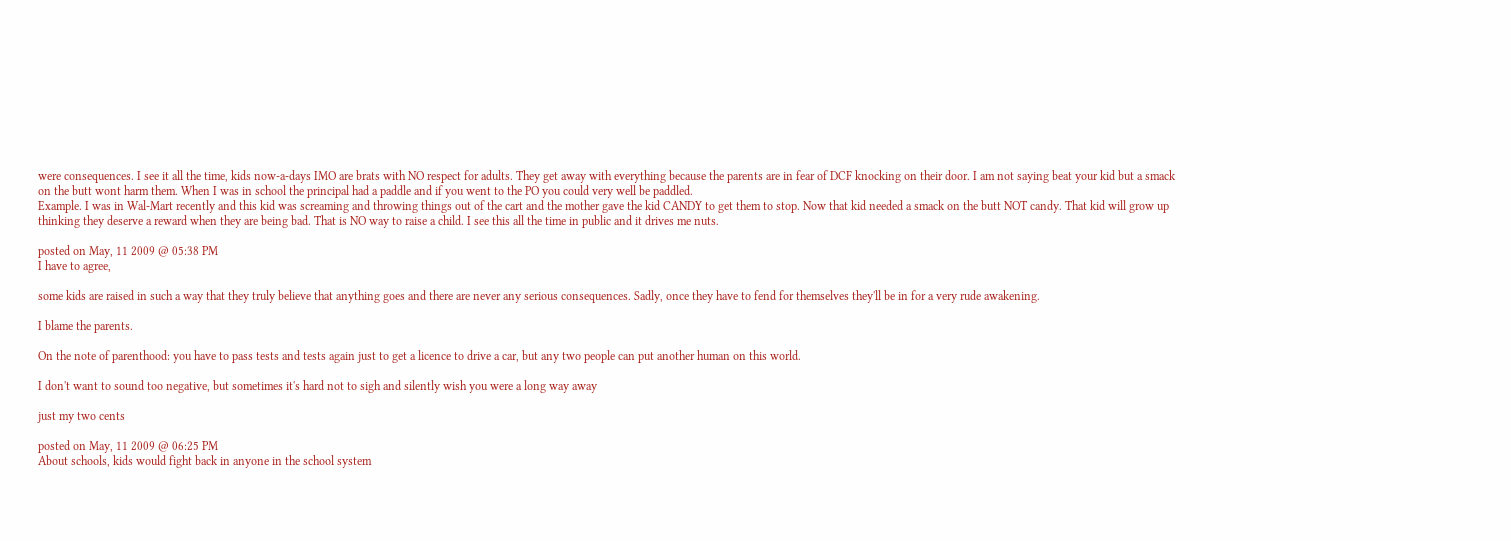were consequences. I see it all the time, kids now-a-days IMO are brats with NO respect for adults. They get away with everything because the parents are in fear of DCF knocking on their door. I am not saying beat your kid but a smack on the butt wont harm them. When I was in school the principal had a paddle and if you went to the PO you could very well be paddled.
Example. I was in Wal-Mart recently and this kid was screaming and throwing things out of the cart and the mother gave the kid CANDY to get them to stop. Now that kid needed a smack on the butt NOT candy. That kid will grow up thinking they deserve a reward when they are being bad. That is NO way to raise a child. I see this all the time in public and it drives me nuts.

posted on May, 11 2009 @ 05:38 PM
I have to agree,

some kids are raised in such a way that they truly believe that anything goes and there are never any serious consequences. Sadly, once they have to fend for themselves they'll be in for a very rude awakening.

I blame the parents.

On the note of parenthood: you have to pass tests and tests again just to get a licence to drive a car, but any two people can put another human on this world.

I don't want to sound too negative, but sometimes it's hard not to sigh and silently wish you were a long way away

just my two cents

posted on May, 11 2009 @ 06:25 PM
About schools, kids would fight back in anyone in the school system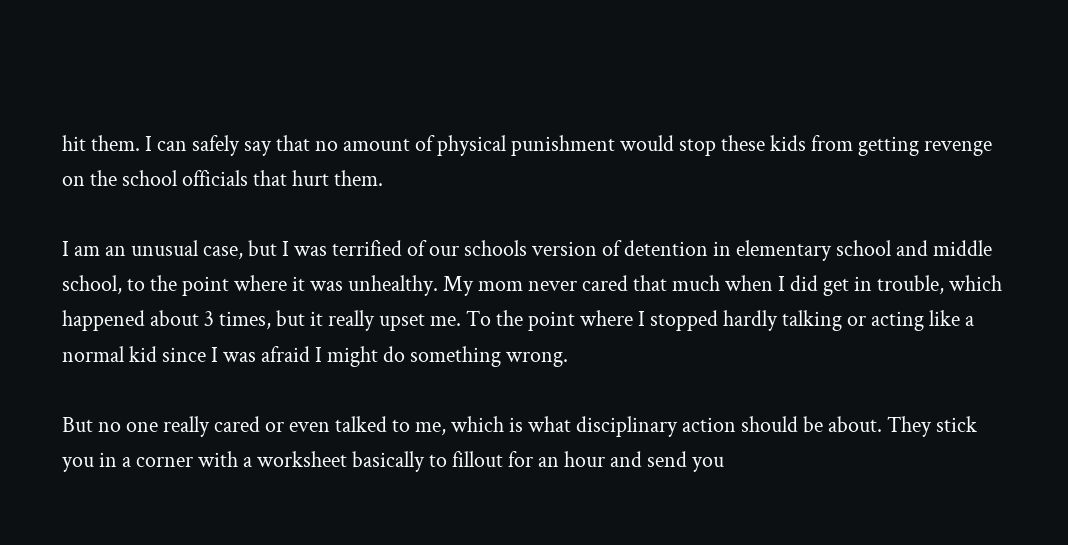hit them. I can safely say that no amount of physical punishment would stop these kids from getting revenge on the school officials that hurt them.

I am an unusual case, but I was terrified of our schools version of detention in elementary school and middle school, to the point where it was unhealthy. My mom never cared that much when I did get in trouble, which happened about 3 times, but it really upset me. To the point where I stopped hardly talking or acting like a normal kid since I was afraid I might do something wrong.

But no one really cared or even talked to me, which is what disciplinary action should be about. They stick you in a corner with a worksheet basically to fillout for an hour and send you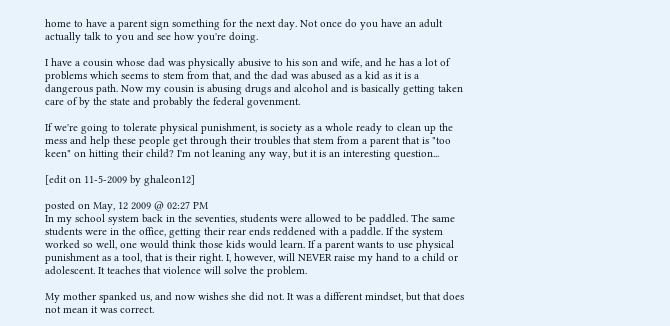home to have a parent sign something for the next day. Not once do you have an adult actually talk to you and see how you're doing.

I have a cousin whose dad was physically abusive to his son and wife, and he has a lot of problems which seems to stem from that, and the dad was abused as a kid as it is a dangerous path. Now my cousin is abusing drugs and alcohol and is basically getting taken care of by the state and probably the federal govenment.

If we're going to tolerate physical punishment, is society as a whole ready to clean up the mess and help these people get through their troubles that stem from a parent that is "too keen" on hitting their child? I'm not leaning any way, but it is an interesting question...

[edit on 11-5-2009 by ghaleon12]

posted on May, 12 2009 @ 02:27 PM
In my school system back in the seventies, students were allowed to be paddled. The same students were in the office, getting their rear ends reddened with a paddle. If the system worked so well, one would think those kids would learn. If a parent wants to use physical punishment as a tool, that is their right. I, however, will NEVER raise my hand to a child or adolescent. It teaches that violence will solve the problem.

My mother spanked us, and now wishes she did not. It was a different mindset, but that does not mean it was correct.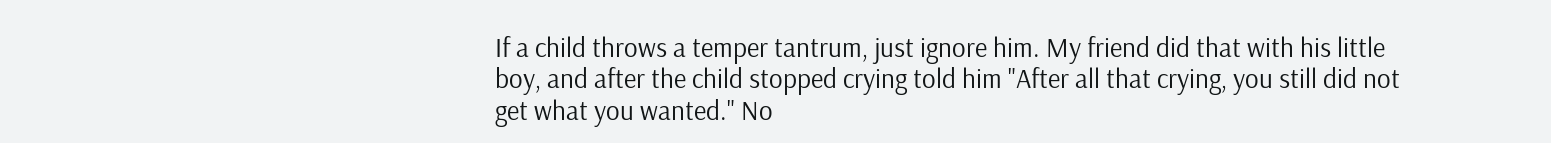If a child throws a temper tantrum, just ignore him. My friend did that with his little boy, and after the child stopped crying told him "After all that crying, you still did not get what you wanted." No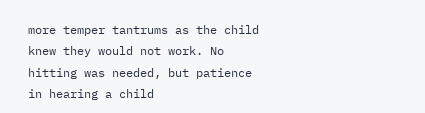more temper tantrums as the child knew they would not work. No hitting was needed, but patience in hearing a child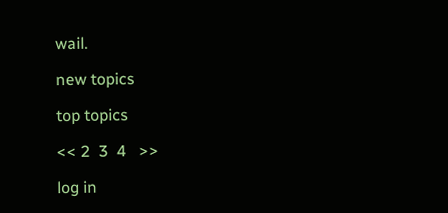wail.

new topics

top topics

<< 2  3  4   >>

log in